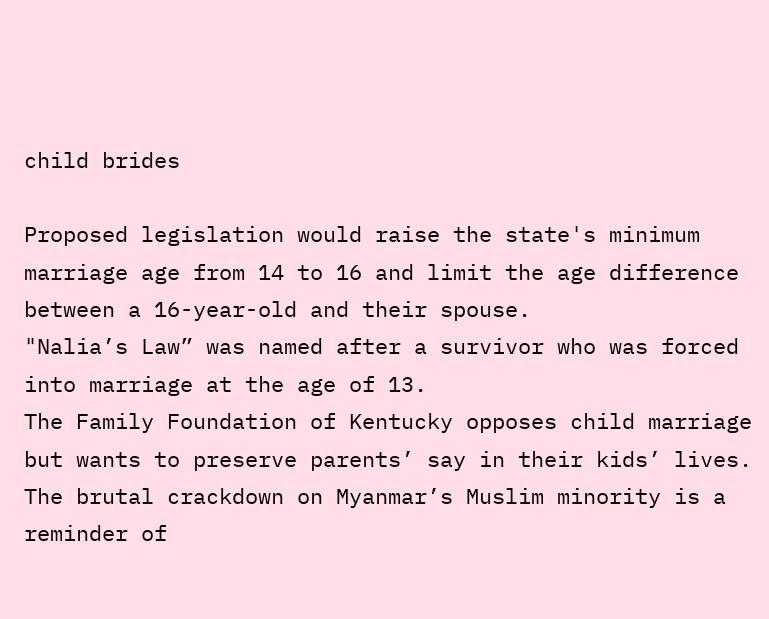child brides

Proposed legislation would raise the state's minimum marriage age from 14 to 16 and limit the age difference between a 16-year-old and their spouse.
"Nalia’s Law” was named after a survivor who was forced into marriage at the age of 13.
The Family Foundation of Kentucky opposes child marriage but wants to preserve parents’ say in their kids’ lives.
The brutal crackdown on Myanmar’s Muslim minority is a reminder of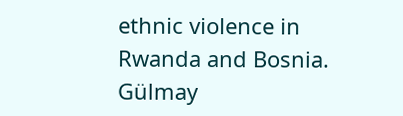ethnic violence in Rwanda and Bosnia.
Gülmay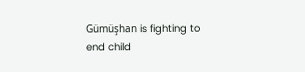Gümüşhan is fighting to end child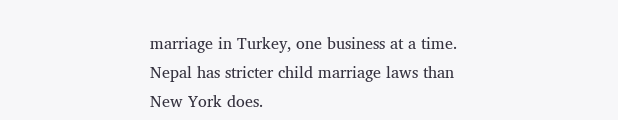marriage in Turkey, one business at a time.
Nepal has stricter child marriage laws than New York does.